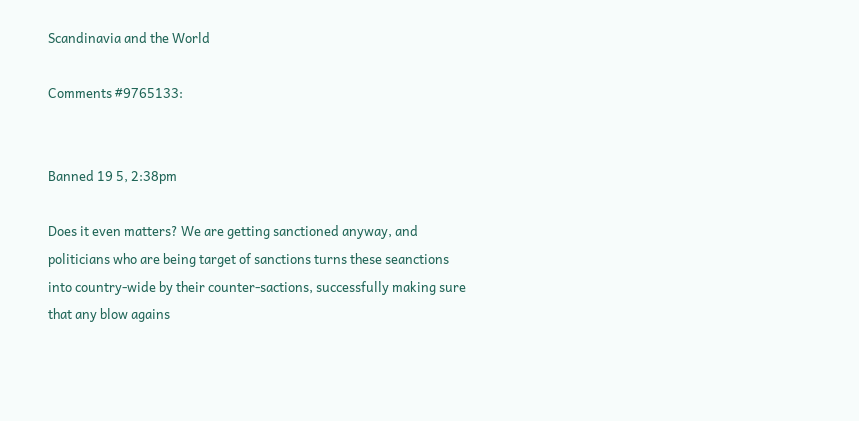Scandinavia and the World

Comments #9765133:


Banned 19 5, 2:38pm

Does it even matters? We are getting sanctioned anyway, and politicians who are being target of sanctions turns these seanctions into country-wide by their counter-sactions, successfully making sure that any blow agains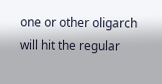one or other oligarch will hit the regular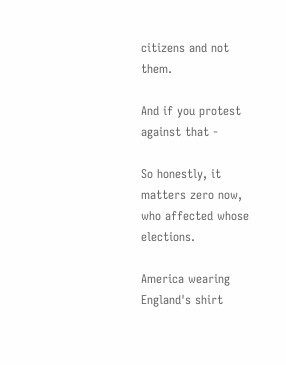citizens and not them.

And if you protest against that -

So honestly, it matters zero now, who affected whose elections.

America wearing England's shirt